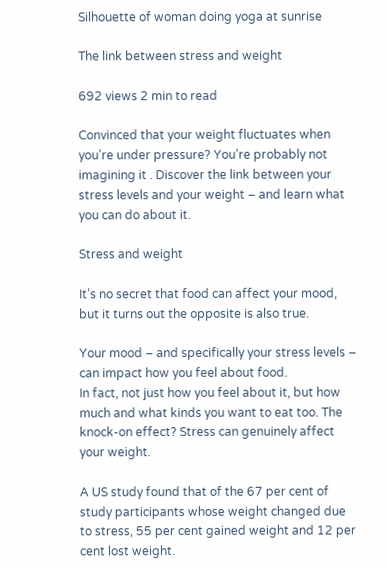Silhouette of woman doing yoga at sunrise

The link between stress and weight

692 views 2 min to read

Convinced that your weight fluctuates when you’re under pressure? You’re probably not imagining it . Discover the link between your stress levels and your weight – and learn what you can do about it.

Stress and weight

It’s no secret that food can affect your mood, but it turns out the opposite is also true.

Your mood – and specifically your stress levels – can impact how you feel about food.
In fact, not just how you feel about it, but how much and what kinds you want to eat too. The knock-on effect? Stress can genuinely affect your weight.

A US study found that of the 67 per cent of study participants whose weight changed due to stress, 55 per cent gained weight and 12 per cent lost weight.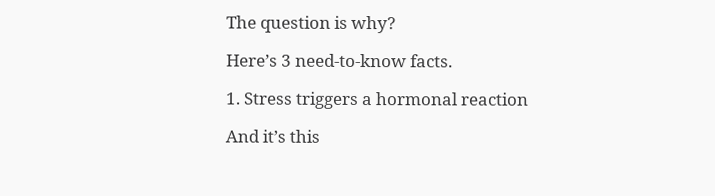The question is why?

Here’s 3 need-to-know facts.

1. Stress triggers a hormonal reaction

And it’s this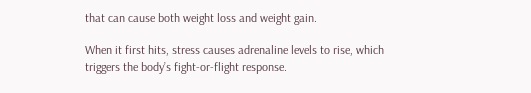that can cause both weight loss and weight gain.

When it first hits, stress causes adrenaline levels to rise, which triggers the body’s fight-or-flight response.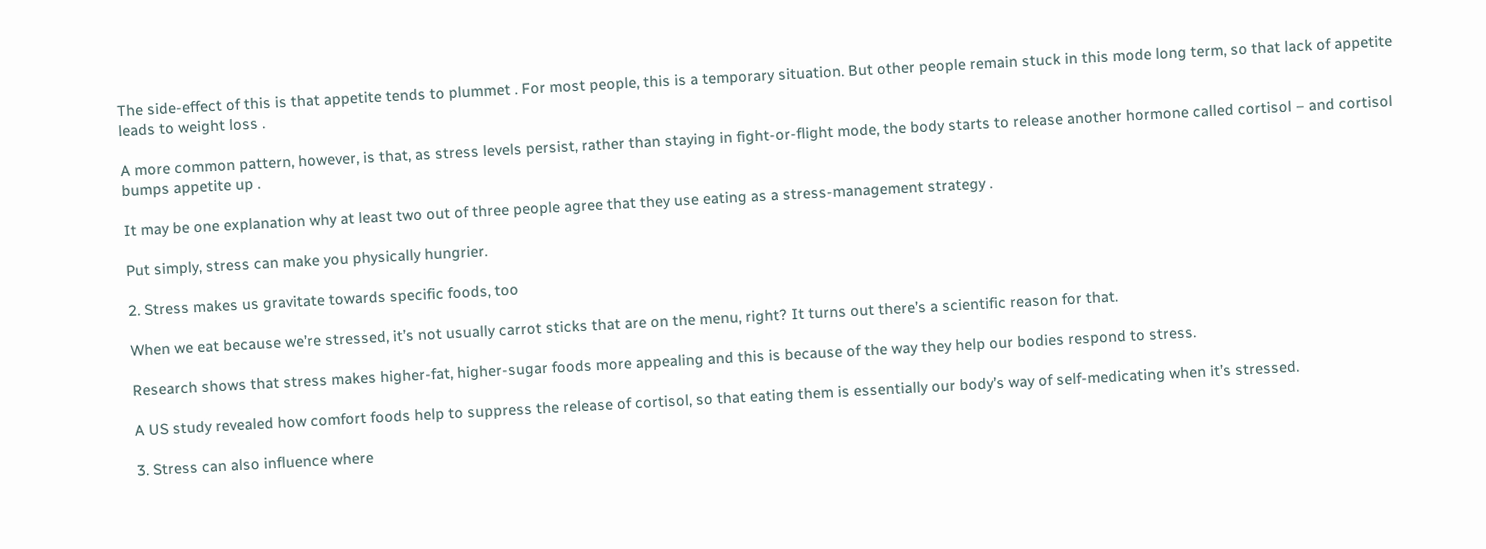The side-effect of this is that appetite tends to plummet . For most people, this is a temporary situation. But other people remain stuck in this mode long term, so that lack of appetite leads to weight loss .

A more common pattern, however, is that, as stress levels persist, rather than staying in fight-or-flight mode, the body starts to release another hormone called cortisol – and cortisol bumps appetite up .

It may be one explanation why at least two out of three people agree that they use eating as a stress-management strategy .

Put simply, stress can make you physically hungrier.

2. Stress makes us gravitate towards specific foods, too

When we eat because we’re stressed, it’s not usually carrot sticks that are on the menu, right? It turns out there’s a scientific reason for that.

Research shows that stress makes higher-fat, higher-sugar foods more appealing and this is because of the way they help our bodies respond to stress.

A US study revealed how comfort foods help to suppress the release of cortisol, so that eating them is essentially our body’s way of self-medicating when it’s stressed.

3. Stress can also influence where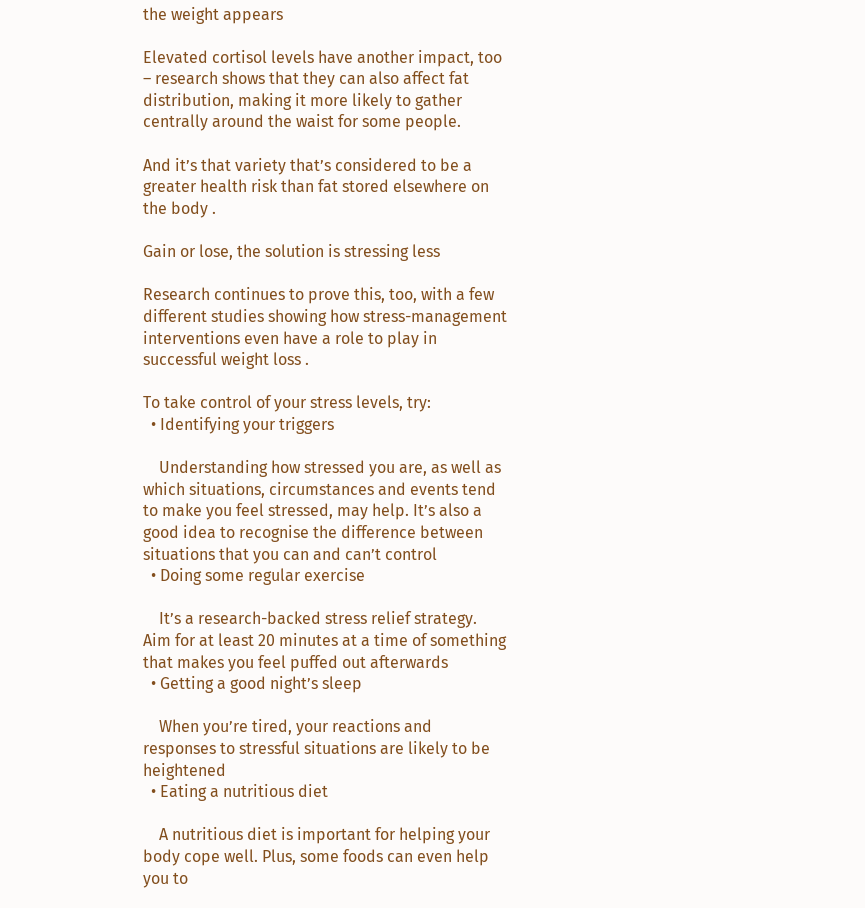the weight appears

Elevated cortisol levels have another impact, too – research shows that they can also affect fat distribution, making it more likely to gather centrally around the waist for some people.

And it’s that variety that’s considered to be a greater health risk than fat stored elsewhere on the body .

Gain or lose, the solution is stressing less

Research continues to prove this, too, with a few different studies showing how stress-management interventions even have a role to play in successful weight loss .

To take control of your stress levels, try:
  • Identifying your triggers

    Understanding how stressed you are, as well as which situations, circumstances and events tend to make you feel stressed, may help. It’s also a good idea to recognise the difference between situations that you can and can’t control
  • Doing some regular exercise

    It’s a research-backed stress relief strategy. Aim for at least 20 minutes at a time of something that makes you feel puffed out afterwards
  • Getting a good night’s sleep

    When you’re tired, your reactions and responses to stressful situations are likely to be heightened
  • Eating a nutritious diet

    A nutritious diet is important for helping your body cope well. Plus, some foods can even help you to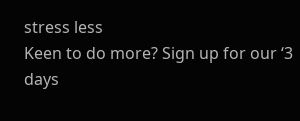stress less
Keen to do more? Sign up for our ‘3 days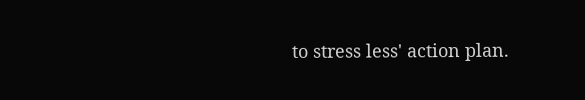to stress less' action plan.